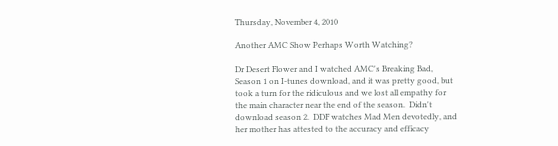Thursday, November 4, 2010

Another AMC Show Perhaps Worth Watching?

Dr Desert Flower and I watched AMC's Breaking Bad, Season 1 on I-tunes download, and it was pretty good, but took a turn for the ridiculous and we lost all empathy for the main character near the end of the season.  Didn't download season 2.  DDF watches Mad Men devotedly, and her mother has attested to the accuracy and efficacy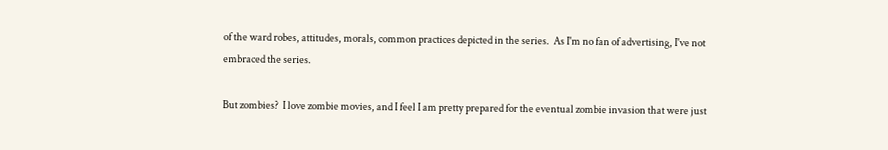of the ward robes, attitudes, morals, common practices depicted in the series.  As I'm no fan of advertising, I've not embraced the series.

But zombies?  I love zombie movies, and I feel I am pretty prepared for the eventual zombie invasion that were just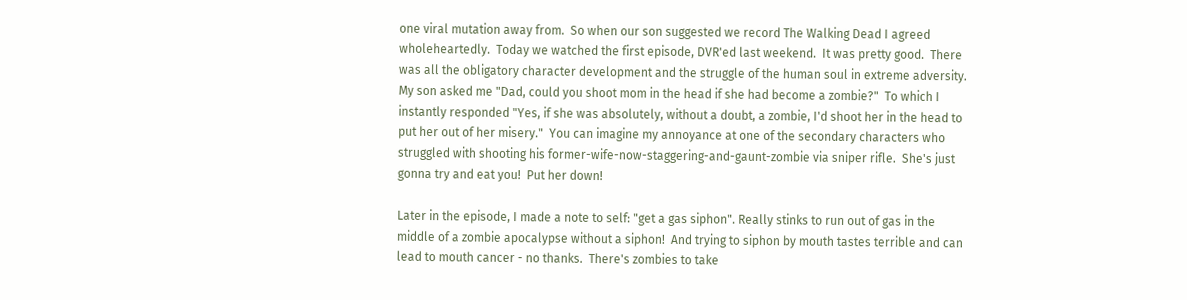one viral mutation away from.  So when our son suggested we record The Walking Dead I agreed wholeheartedly.  Today we watched the first episode, DVR'ed last weekend.  It was pretty good.  There was all the obligatory character development and the struggle of the human soul in extreme adversity.  My son asked me "Dad, could you shoot mom in the head if she had become a zombie?"  To which I instantly responded "Yes, if she was absolutely, without a doubt, a zombie, I'd shoot her in the head to put her out of her misery."  You can imagine my annoyance at one of the secondary characters who struggled with shooting his former-wife-now-staggering-and-gaunt-zombie via sniper rifle.  She's just gonna try and eat you!  Put her down!

Later in the episode, I made a note to self: "get a gas siphon". Really stinks to run out of gas in the middle of a zombie apocalypse without a siphon!  And trying to siphon by mouth tastes terrible and can lead to mouth cancer - no thanks.  There's zombies to take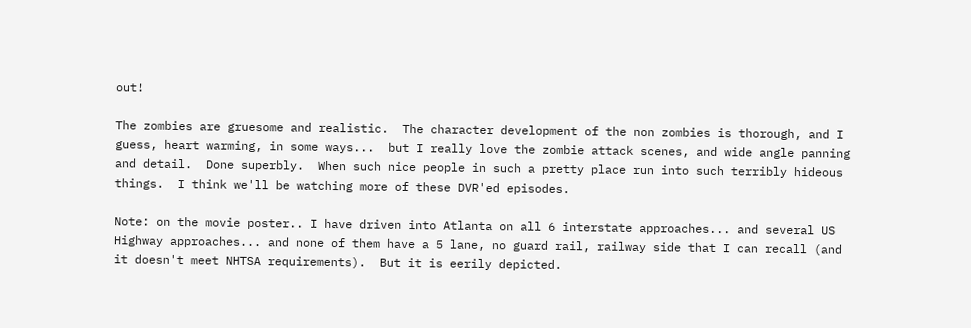out!

The zombies are gruesome and realistic.  The character development of the non zombies is thorough, and I guess, heart warming, in some ways...  but I really love the zombie attack scenes, and wide angle panning and detail.  Done superbly.  When such nice people in such a pretty place run into such terribly hideous things.  I think we'll be watching more of these DVR'ed episodes.

Note: on the movie poster.. I have driven into Atlanta on all 6 interstate approaches... and several US Highway approaches... and none of them have a 5 lane, no guard rail, railway side that I can recall (and it doesn't meet NHTSA requirements).  But it is eerily depicted.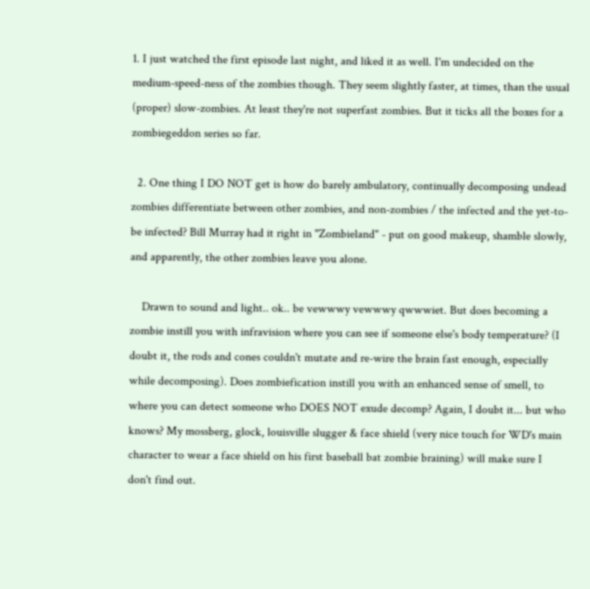1. I just watched the first episode last night, and liked it as well. I'm undecided on the medium-speed-ness of the zombies though. They seem slightly faster, at times, than the usual (proper) slow-zombies. At least they're not superfast zombies. But it ticks all the boxes for a zombiegeddon series so far.

  2. One thing I DO NOT get is how do barely ambulatory, continually decomposing undead zombies differentiate between other zombies, and non-zombies / the infected and the yet-to-be infected? Bill Murray had it right in "Zombieland" - put on good makeup, shamble slowly, and apparently, the other zombies leave you alone.

    Drawn to sound and light.. ok.. be vewwwy vewwwy qwwwiet. But does becoming a zombie instill you with infravision where you can see if someone else's body temperature? (I doubt it, the rods and cones couldn't mutate and re-wire the brain fast enough, especially while decomposing). Does zombiefication instill you with an enhanced sense of smell, to where you can detect someone who DOES NOT exude decomp? Again, I doubt it... but who knows? My mossberg, glock, louisville slugger & face shield (very nice touch for WD's main character to wear a face shield on his first baseball bat zombie braining) will make sure I don't find out.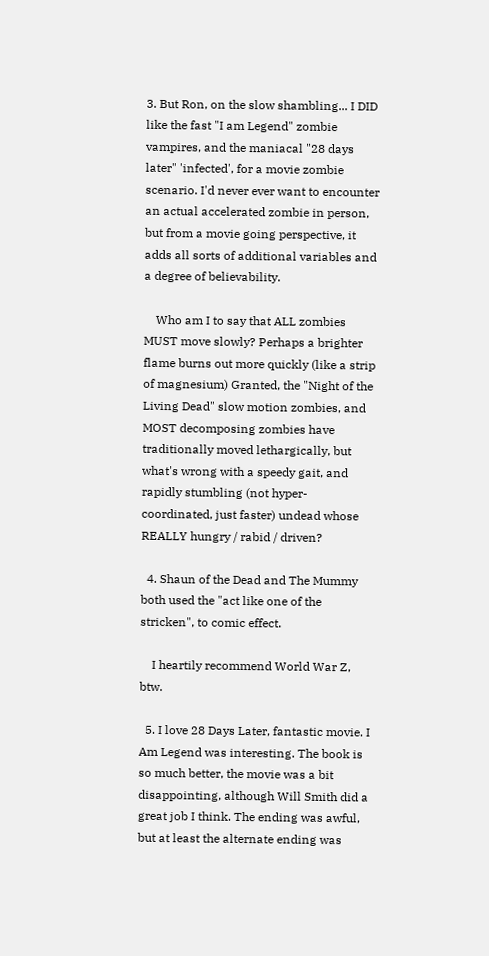3. But Ron, on the slow shambling... I DID like the fast "I am Legend" zombie vampires, and the maniacal "28 days later" 'infected', for a movie zombie scenario. I'd never ever want to encounter an actual accelerated zombie in person, but from a movie going perspective, it adds all sorts of additional variables and a degree of believability.

    Who am I to say that ALL zombies MUST move slowly? Perhaps a brighter flame burns out more quickly (like a strip of magnesium) Granted, the "Night of the Living Dead" slow motion zombies, and MOST decomposing zombies have traditionally moved lethargically, but what's wrong with a speedy gait, and rapidly stumbling (not hyper-coordinated, just faster) undead whose REALLY hungry / rabid / driven?

  4. Shaun of the Dead and The Mummy both used the "act like one of the stricken", to comic effect.

    I heartily recommend World War Z, btw.

  5. I love 28 Days Later, fantastic movie. I Am Legend was interesting. The book is so much better, the movie was a bit disappointing, although Will Smith did a great job I think. The ending was awful, but at least the alternate ending was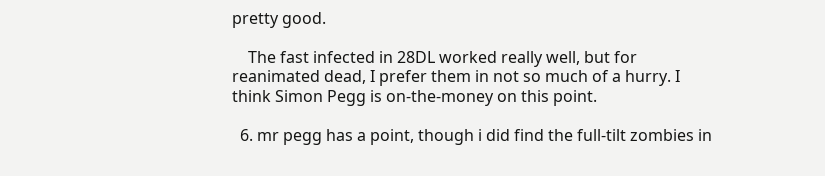pretty good.

    The fast infected in 28DL worked really well, but for reanimated dead, I prefer them in not so much of a hurry. I think Simon Pegg is on-the-money on this point.

  6. mr pegg has a point, though i did find the full-tilt zombies in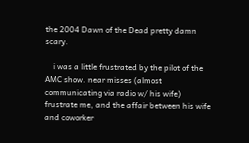the 2004 Dawn of the Dead pretty damn scary.

    i was a little frustrated by the pilot of the AMC show. near misses (almost communicating via radio w/ his wife) frustrate me, and the affair between his wife and coworker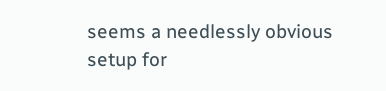seems a needlessly obvious setup for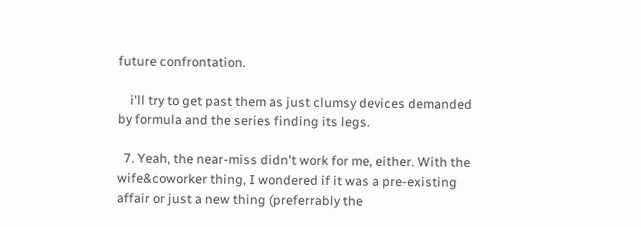future confrontation.

    i'll try to get past them as just clumsy devices demanded by formula and the series finding its legs.

  7. Yeah, the near-miss didn't work for me, either. With the wife&coworker thing, I wondered if it was a pre-existing affair or just a new thing (preferrably the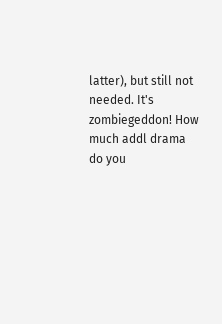latter), but still not needed. It's zombiegeddon! How much addl drama do you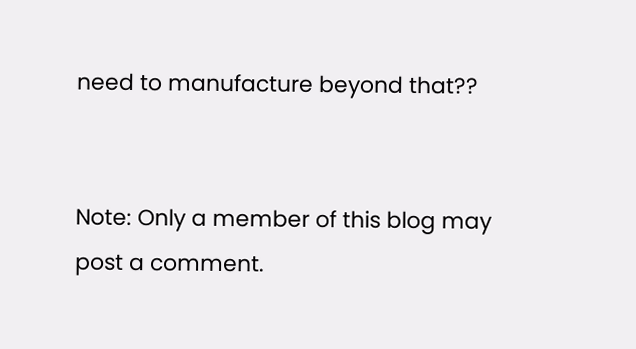need to manufacture beyond that??


Note: Only a member of this blog may post a comment.